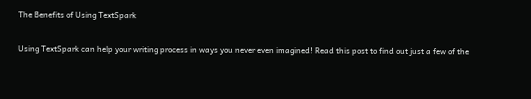The Benefits of Using TextSpark

Using TextSpark can help your writing process in ways you never even imagined! Read this post to find out just a few of the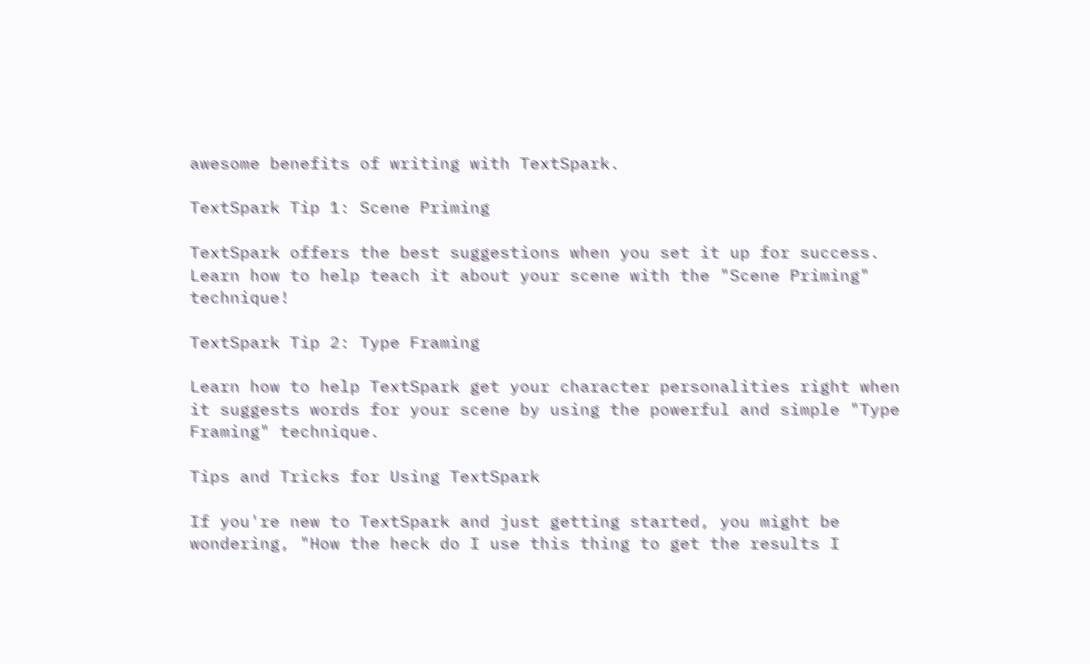awesome benefits of writing with TextSpark.

TextSpark Tip 1: Scene Priming

TextSpark offers the best suggestions when you set it up for success. Learn how to help teach it about your scene with the "Scene Priming" technique!

TextSpark Tip 2: Type Framing

Learn how to help TextSpark get your character personalities right when it suggests words for your scene by using the powerful and simple "Type Framing" technique.

Tips and Tricks for Using TextSpark

If you're new to TextSpark and just getting started, you might be wondering, "How the heck do I use this thing to get the results I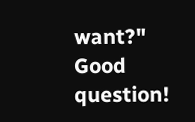want?" Good question!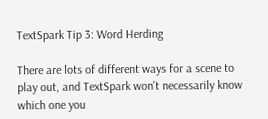TextSpark Tip 3: Word Herding

There are lots of different ways for a scene to play out, and TextSpark won't necessarily know which one you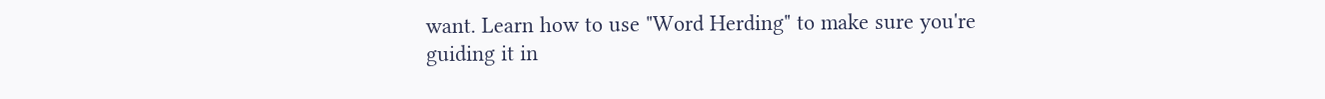want. Learn how to use "Word Herding" to make sure you're guiding it in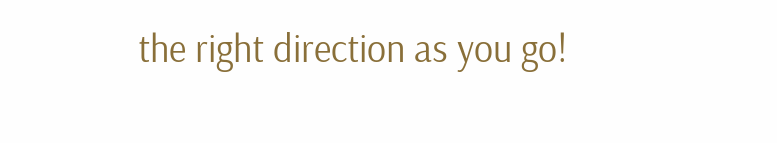the right direction as you go!